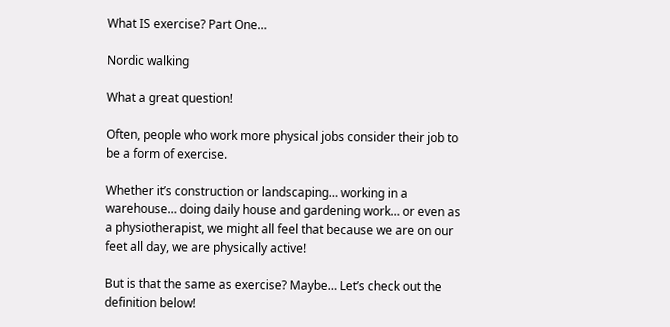What IS exercise? Part One…

Nordic walking

What a great question!

Often, people who work more physical jobs consider their job to be a form of exercise.

Whether it’s construction or landscaping… working in a warehouse… doing daily house and gardening work… or even as a physiotherapist, we might all feel that because we are on our feet all day, we are physically active!

But is that the same as exercise? Maybe… Let’s check out the definition below!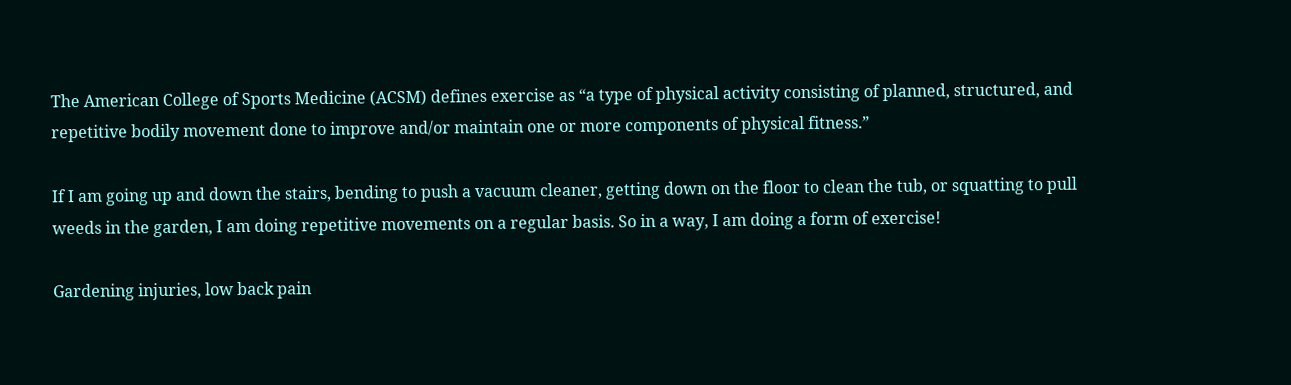The American College of Sports Medicine (ACSM) defines exercise as “a type of physical activity consisting of planned, structured, and repetitive bodily movement done to improve and/or maintain one or more components of physical fitness.”

If I am going up and down the stairs, bending to push a vacuum cleaner, getting down on the floor to clean the tub, or squatting to pull weeds in the garden, I am doing repetitive movements on a regular basis. So in a way, I am doing a form of exercise!

Gardening injuries, low back pain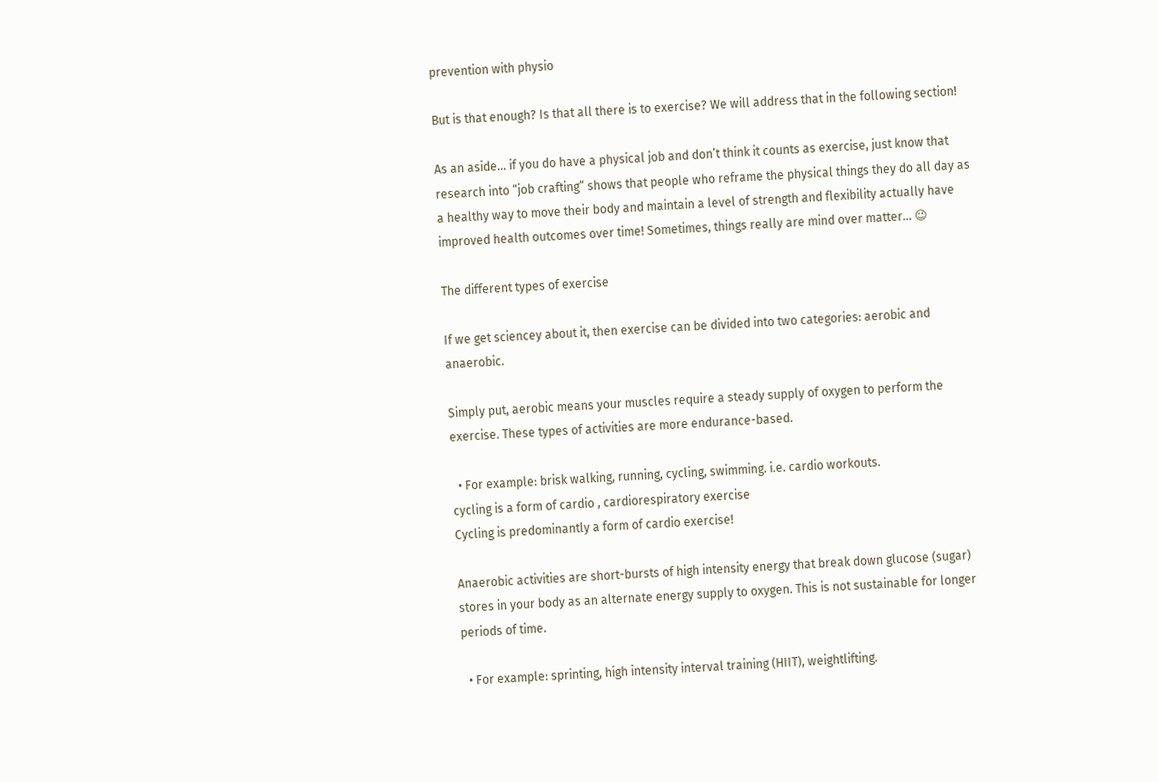prevention with physio

But is that enough? Is that all there is to exercise? We will address that in the following section!

As an aside… if you do have a physical job and don’t think it counts as exercise, just know that research into “job crafting” shows that people who reframe the physical things they do all day as a healthy way to move their body and maintain a level of strength and flexibility actually have improved health outcomes over time! Sometimes, things really are mind over matter… 😉

The different types of exercise

If we get sciencey about it, then exercise can be divided into two categories: aerobic and anaerobic.

Simply put, aerobic means your muscles require a steady supply of oxygen to perform the exercise. These types of activities are more endurance-based.

  • For example: brisk walking, running, cycling, swimming. i.e. cardio workouts.
cycling is a form of cardio , cardiorespiratory exercise
Cycling is predominantly a form of cardio exercise!

Anaerobic activities are short-bursts of high intensity energy that break down glucose (sugar) stores in your body as an alternate energy supply to oxygen. This is not sustainable for longer periods of time.

  • For example: sprinting, high intensity interval training (HIIT), weightlifting.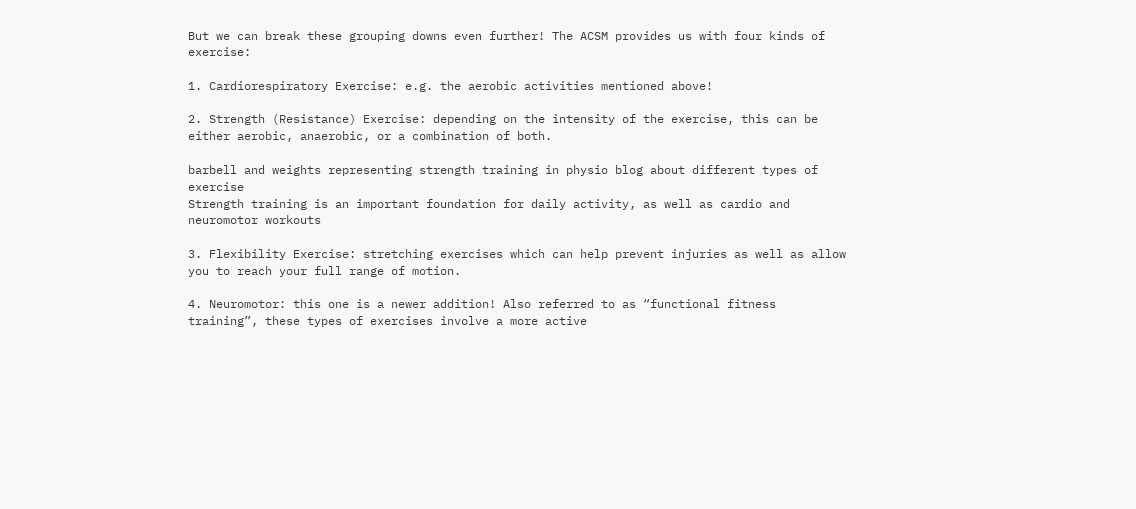But we can break these grouping downs even further! The ACSM provides us with four kinds of exercise:

1. Cardiorespiratory Exercise: e.g. the aerobic activities mentioned above!

2. Strength (Resistance) Exercise: depending on the intensity of the exercise, this can be either aerobic, anaerobic, or a combination of both.

barbell and weights representing strength training in physio blog about different types of exercise
Strength training is an important foundation for daily activity, as well as cardio and neuromotor workouts

3. Flexibility Exercise: stretching exercises which can help prevent injuries as well as allow you to reach your full range of motion.

4. Neuromotor: this one is a newer addition! Also referred to as “functional fitness training”, these types of exercises involve a more active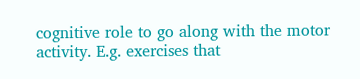cognitive role to go along with the motor activity. E.g. exercises that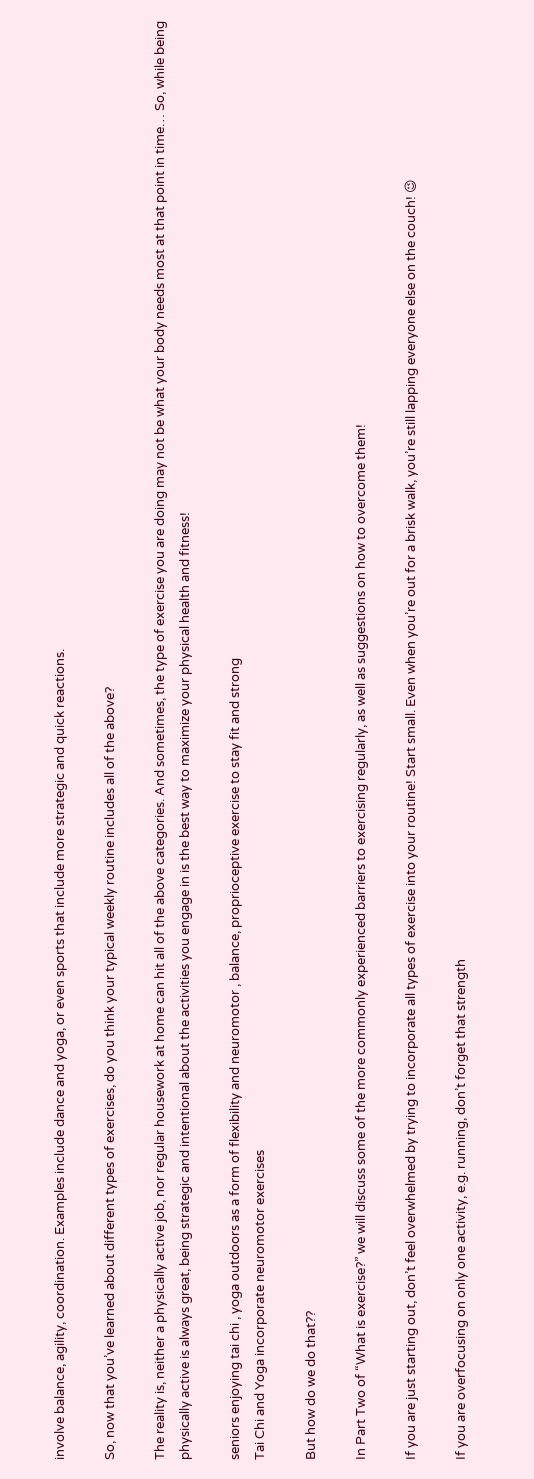involve balance, agility, coordination. Examples include dance and yoga, or even sports that include more strategic and quick reactions.

So, now that you’ve learned about different types of exercises, do you think your typical weekly routine includes all of the above?

The reality is, neither a physically active job, nor regular housework at home can hit all of the above categories. And sometimes, the type of exercise you are doing may not be what your body needs most at that point in time… So, while being physically active is always great, being strategic and intentional about the activities you engage in is the best way to maximize your physical health and fitness!

seniors enjoying tai chi , yoga outdoors as a form of flexibility and neuromotor , balance, proprioceptive exercise to stay fit and strong
Tai Chi and Yoga incorporate neuromotor exercises

But how do we do that??

In Part Two of “What is exercise?” we will discuss some of the more commonly experienced barriers to exercising regularly, as well as suggestions on how to overcome them!

If you are just starting out, don’t feel overwhelmed by trying to incorporate all types of exercise into your routine! Start small. Even when you’re out for a brisk walk, you’re still lapping everyone else on the couch! 😉

If you are overfocusing on only one activity, e.g. running, don’t forget that strength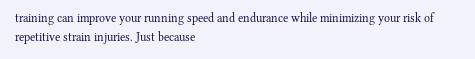training can improve your running speed and endurance while minimizing your risk of repetitive strain injuries. Just because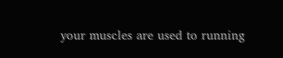your muscles are used to running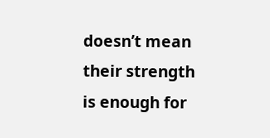doesn’t mean their strength is enough for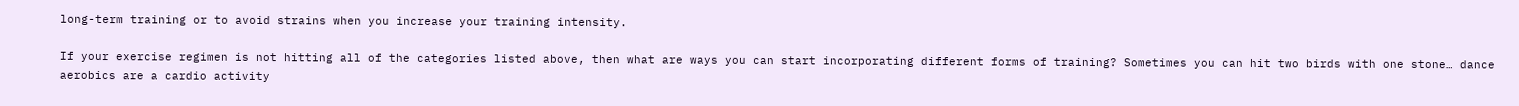long-term training or to avoid strains when you increase your training intensity.

If your exercise regimen is not hitting all of the categories listed above, then what are ways you can start incorporating different forms of training? Sometimes you can hit two birds with one stone… dance aerobics are a cardio activity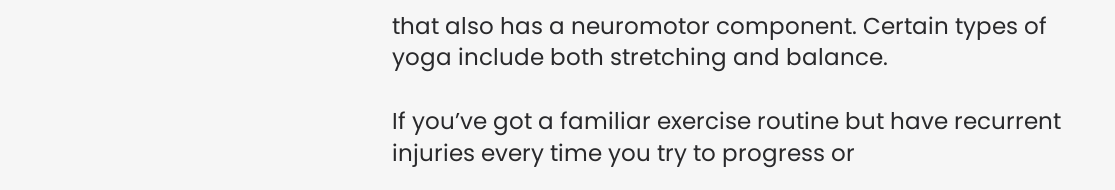that also has a neuromotor component. Certain types of yoga include both stretching and balance.

If you’ve got a familiar exercise routine but have recurrent injuries every time you try to progress or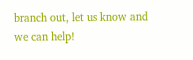branch out, let us know and we can help!